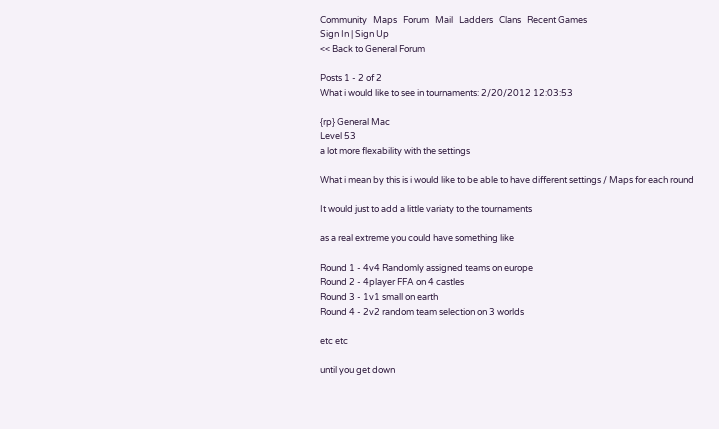Community   Maps   Forum   Mail   Ladders   Clans   Recent Games
Sign In | Sign Up
<< Back to General Forum

Posts 1 - 2 of 2
What i would like to see in tournaments: 2/20/2012 12:03:53

{rp} General Mac
Level 53
a lot more flexability with the settings

What i mean by this is i would like to be able to have different settings / Maps for each round

It would just to add a little variaty to the tournaments

as a real extreme you could have something like

Round 1 - 4v4 Randomly assigned teams on europe
Round 2 - 4player FFA on 4 castles
Round 3 - 1v1 small on earth
Round 4 - 2v2 random team selection on 3 worlds

etc etc

until you get down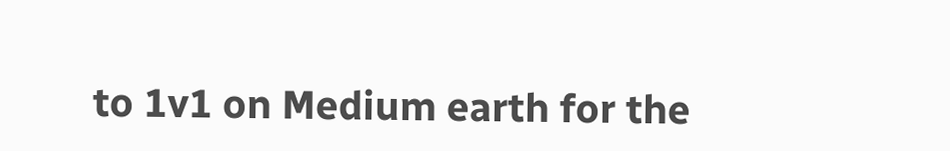to 1v1 on Medium earth for the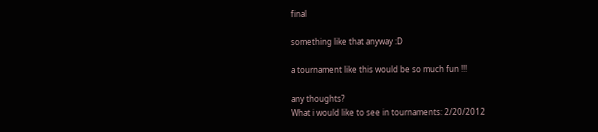final

something like that anyway :D

a tournament like this would be so much fun !!!

any thoughts?
What i would like to see in tournaments: 2/20/2012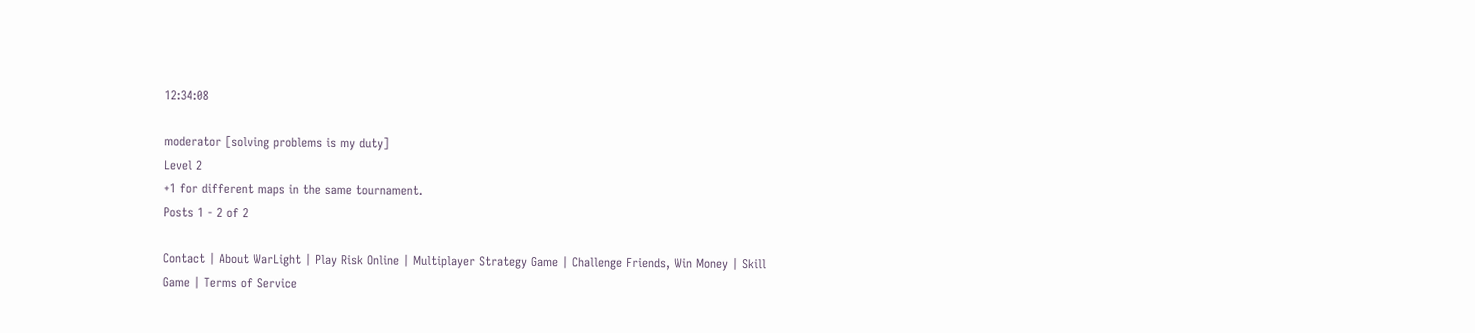12:34:08

moderator [solving problems is my duty]
Level 2
+1 for different maps in the same tournament.
Posts 1 - 2 of 2

Contact | About WarLight | Play Risk Online | Multiplayer Strategy Game | Challenge Friends, Win Money | Skill Game | Terms of Service